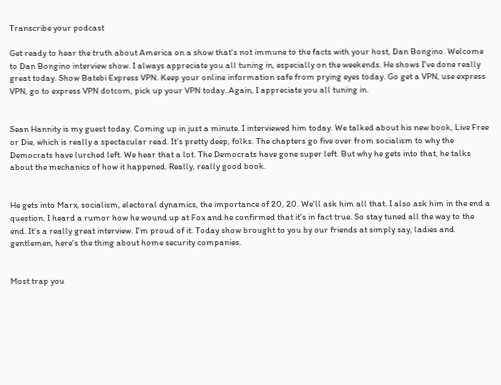Transcribe your podcast

Get ready to hear the truth about America on a show that's not immune to the facts with your host, Dan Bongino. Welcome to Dan Bongino interview show. I always appreciate you all tuning in, especially on the weekends. He shows I've done really great today. Show Batebi Express VPN. Keep your online information safe from prying eyes today. Go get a VPN, use express VPN, go to express VPN dotcom, pick up your VPN today. Again, I appreciate you all tuning in.


Sean Hannity is my guest today. Coming up in just a minute. I interviewed him today. We talked about his new book, Live Free or Die, which is really a spectacular read. It's pretty deep, folks. The chapters go five over from socialism to why the Democrats have lurched left. We hear that a lot. The Democrats have gone super left. But why he gets into that, he talks about the mechanics of how it happened. Really, really good book.


He gets into Marx, socialism, electoral dynamics, the importance of 20, 20. We'll ask him all that. I also ask him in the end a question. I heard a rumor how he wound up at Fox and he confirmed that it's in fact true. So stay tuned all the way to the end. It's a really great interview. I'm proud of it. Today show brought to you by our friends at simply say, ladies and gentlemen, here's the thing about home security companies.


Most trap you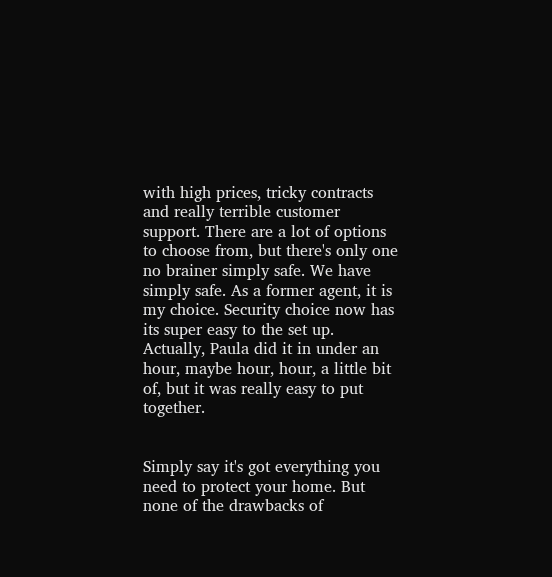with high prices, tricky contracts and really terrible customer support. There are a lot of options to choose from, but there's only one no brainer simply safe. We have simply safe. As a former agent, it is my choice. Security choice now has its super easy to the set up. Actually, Paula did it in under an hour, maybe hour, hour, a little bit of, but it was really easy to put together.


Simply say it's got everything you need to protect your home. But none of the drawbacks of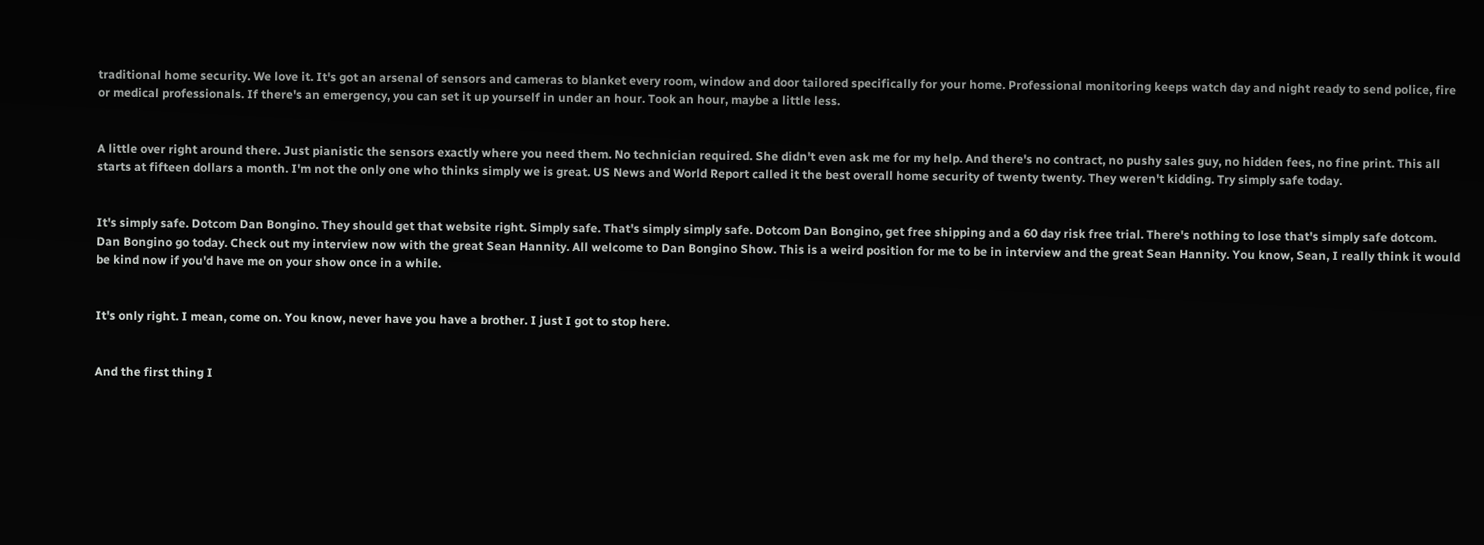traditional home security. We love it. It's got an arsenal of sensors and cameras to blanket every room, window and door tailored specifically for your home. Professional monitoring keeps watch day and night ready to send police, fire or medical professionals. If there's an emergency, you can set it up yourself in under an hour. Took an hour, maybe a little less.


A little over right around there. Just pianistic the sensors exactly where you need them. No technician required. She didn't even ask me for my help. And there's no contract, no pushy sales guy, no hidden fees, no fine print. This all starts at fifteen dollars a month. I'm not the only one who thinks simply we is great. US News and World Report called it the best overall home security of twenty twenty. They weren't kidding. Try simply safe today.


It's simply safe. Dotcom Dan Bongino. They should get that website right. Simply safe. That's simply simply safe. Dotcom Dan Bongino, get free shipping and a 60 day risk free trial. There's nothing to lose that's simply safe dotcom. Dan Bongino go today. Check out my interview now with the great Sean Hannity. All welcome to Dan Bongino Show. This is a weird position for me to be in interview and the great Sean Hannity. You know, Sean, I really think it would be kind now if you'd have me on your show once in a while.


It's only right. I mean, come on. You know, never have you have a brother. I just I got to stop here.


And the first thing I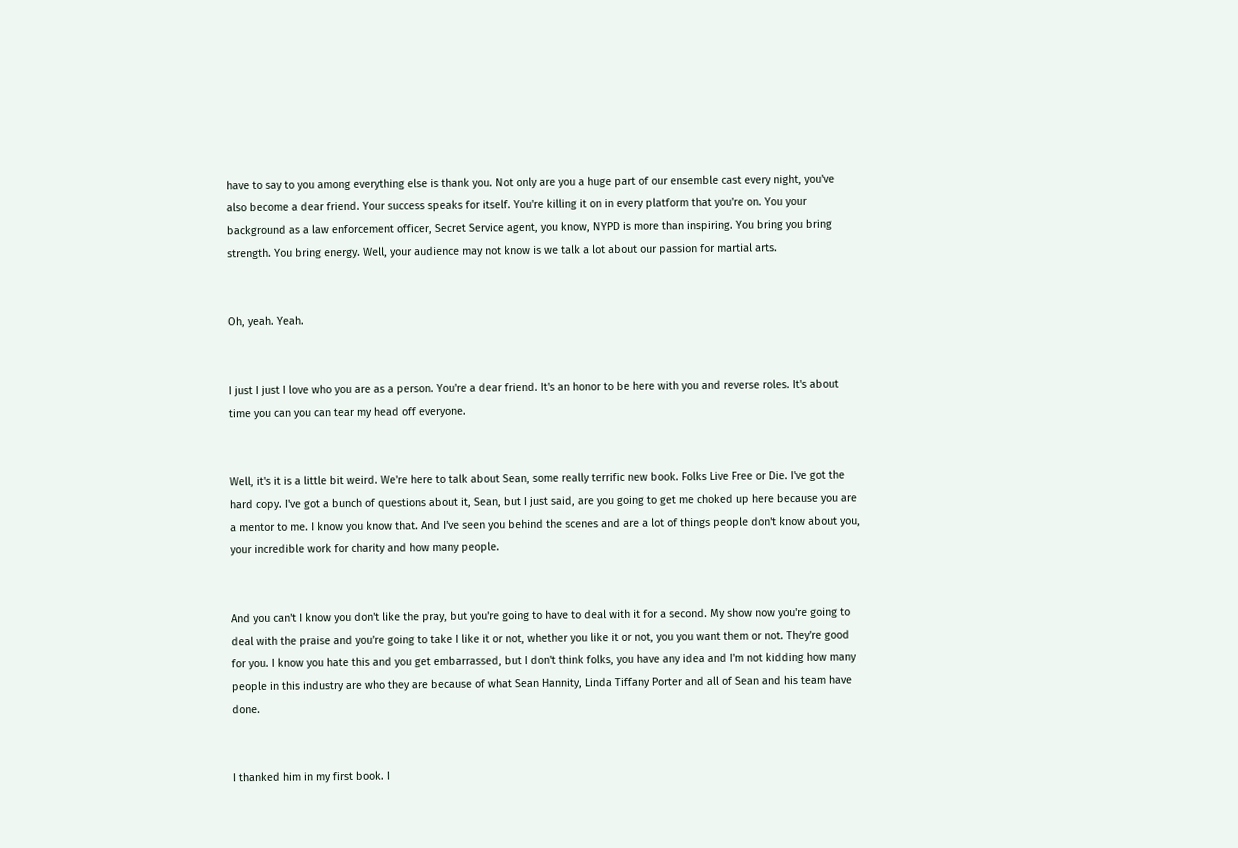have to say to you among everything else is thank you. Not only are you a huge part of our ensemble cast every night, you've also become a dear friend. Your success speaks for itself. You're killing it on in every platform that you're on. You your background as a law enforcement officer, Secret Service agent, you know, NYPD is more than inspiring. You bring you bring strength. You bring energy. Well, your audience may not know is we talk a lot about our passion for martial arts.


Oh, yeah. Yeah.


I just I just I love who you are as a person. You're a dear friend. It's an honor to be here with you and reverse roles. It's about time you can you can tear my head off everyone.


Well, it's it is a little bit weird. We're here to talk about Sean, some really terrific new book. Folks Live Free or Die. I've got the hard copy. I've got a bunch of questions about it, Sean, but I just said, are you going to get me choked up here because you are a mentor to me. I know you know that. And I've seen you behind the scenes and are a lot of things people don't know about you, your incredible work for charity and how many people.


And you can't I know you don't like the pray, but you're going to have to deal with it for a second. My show now you're going to deal with the praise and you're going to take I like it or not, whether you like it or not, you you want them or not. They're good for you. I know you hate this and you get embarrassed, but I don't think folks, you have any idea and I'm not kidding how many people in this industry are who they are because of what Sean Hannity, Linda Tiffany Porter and all of Sean and his team have done.


I thanked him in my first book. I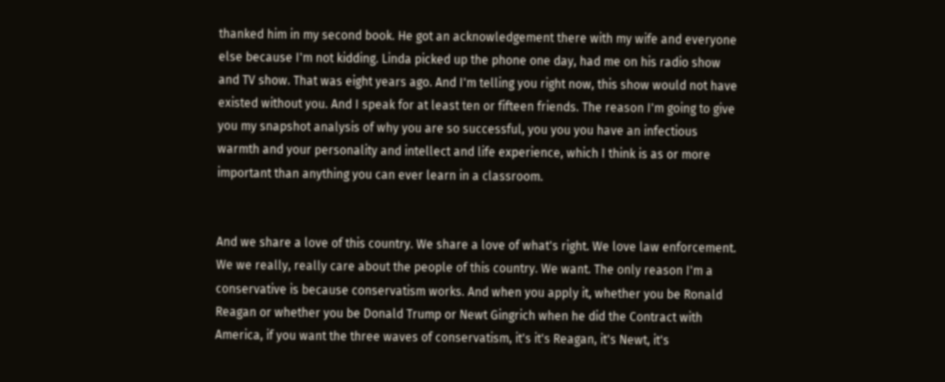thanked him in my second book. He got an acknowledgement there with my wife and everyone else because I'm not kidding. Linda picked up the phone one day, had me on his radio show and TV show. That was eight years ago. And I'm telling you right now, this show would not have existed without you. And I speak for at least ten or fifteen friends. The reason I'm going to give you my snapshot analysis of why you are so successful, you you you have an infectious warmth and your personality and intellect and life experience, which I think is as or more important than anything you can ever learn in a classroom.


And we share a love of this country. We share a love of what's right. We love law enforcement. We we really, really care about the people of this country. We want. The only reason I'm a conservative is because conservatism works. And when you apply it, whether you be Ronald Reagan or whether you be Donald Trump or Newt Gingrich when he did the Contract with America, if you want the three waves of conservatism, it's it's Reagan, it's Newt, it's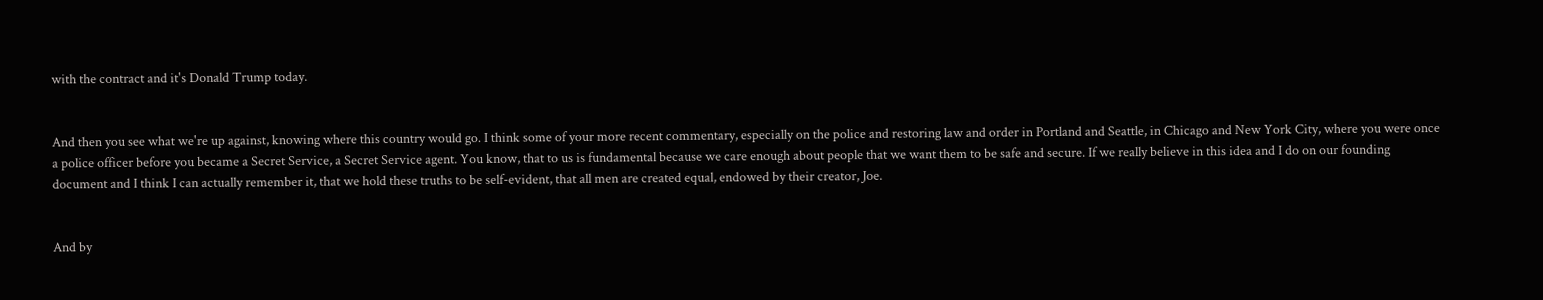with the contract and it's Donald Trump today.


And then you see what we're up against, knowing where this country would go. I think some of your more recent commentary, especially on the police and restoring law and order in Portland and Seattle, in Chicago and New York City, where you were once a police officer before you became a Secret Service, a Secret Service agent. You know, that to us is fundamental because we care enough about people that we want them to be safe and secure. If we really believe in this idea and I do on our founding document and I think I can actually remember it, that we hold these truths to be self-evident, that all men are created equal, endowed by their creator, Joe.


And by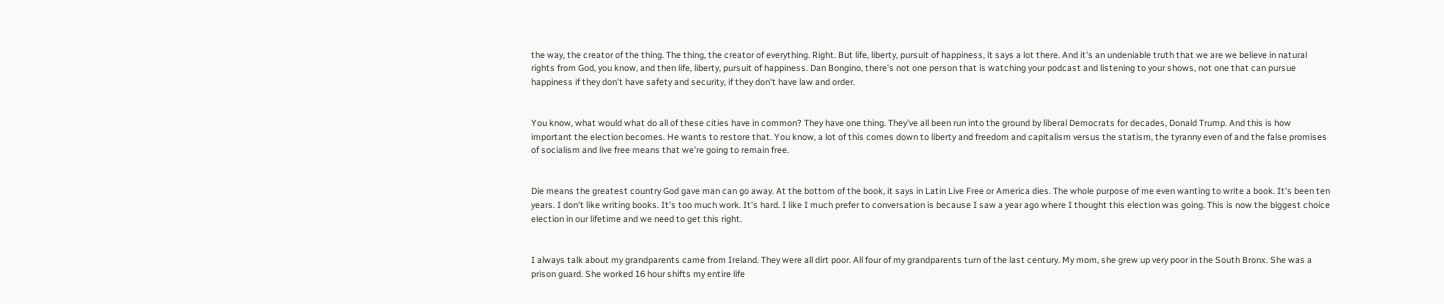the way, the creator of the thing. The thing, the creator of everything. Right. But life, liberty, pursuit of happiness, it says a lot there. And it's an undeniable truth that we are we believe in natural rights from God, you know, and then life, liberty, pursuit of happiness. Dan Bongino, there's not one person that is watching your podcast and listening to your shows, not one that can pursue happiness if they don't have safety and security, if they don't have law and order.


You know, what would what do all of these cities have in common? They have one thing. They've all been run into the ground by liberal Democrats for decades, Donald Trump. And this is how important the election becomes. He wants to restore that. You know, a lot of this comes down to liberty and freedom and capitalism versus the statism, the tyranny even of and the false promises of socialism and live free means that we're going to remain free.


Die means the greatest country God gave man can go away. At the bottom of the book, it says in Latin Live Free or America dies. The whole purpose of me even wanting to write a book. It's been ten years. I don't like writing books. It's too much work. It's hard. I like I much prefer to conversation is because I saw a year ago where I thought this election was going. This is now the biggest choice election in our lifetime and we need to get this right.


I always talk about my grandparents came from Ireland. They were all dirt poor. All four of my grandparents turn of the last century. My mom, she grew up very poor in the South Bronx. She was a prison guard. She worked 16 hour shifts my entire life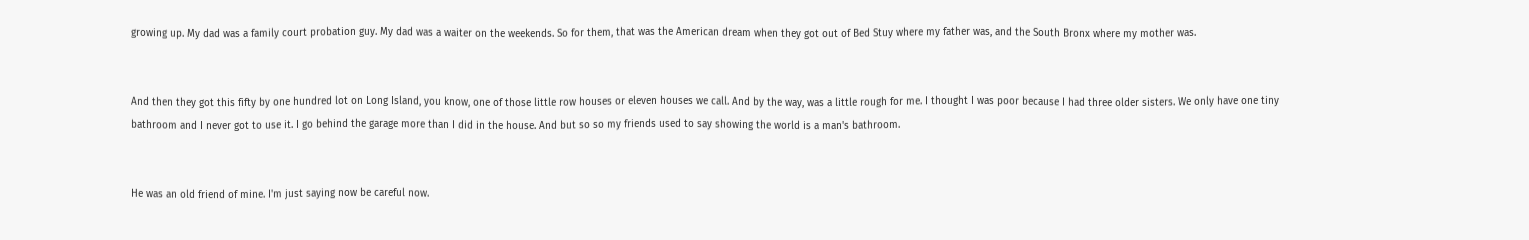growing up. My dad was a family court probation guy. My dad was a waiter on the weekends. So for them, that was the American dream when they got out of Bed Stuy where my father was, and the South Bronx where my mother was.


And then they got this fifty by one hundred lot on Long Island, you know, one of those little row houses or eleven houses we call. And by the way, was a little rough for me. I thought I was poor because I had three older sisters. We only have one tiny bathroom and I never got to use it. I go behind the garage more than I did in the house. And but so so my friends used to say showing the world is a man's bathroom.


He was an old friend of mine. I'm just saying now be careful now.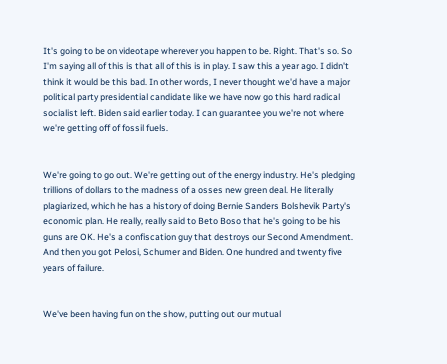It's going to be on videotape wherever you happen to be. Right. That's so. So I'm saying all of this is that all of this is in play. I saw this a year ago. I didn't think it would be this bad. In other words, I never thought we'd have a major political party presidential candidate like we have now go this hard radical socialist left. Biden said earlier today. I can guarantee you we're not where we're getting off of fossil fuels.


We're going to go out. We're getting out of the energy industry. He's pledging trillions of dollars to the madness of a osses new green deal. He literally plagiarized, which he has a history of doing Bernie Sanders Bolshevik Party's economic plan. He really, really said to Beto Boso that he's going to be his guns are OK. He's a confiscation guy that destroys our Second Amendment. And then you got Pelosi, Schumer and Biden. One hundred and twenty five years of failure.


We've been having fun on the show, putting out our mutual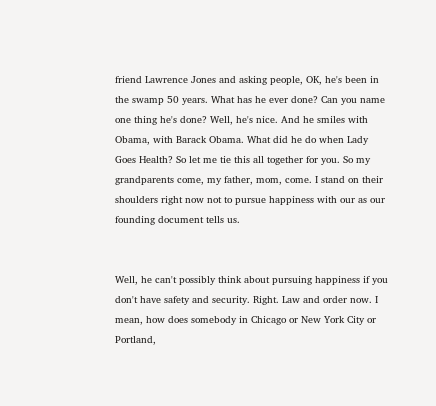friend Lawrence Jones and asking people, OK, he's been in the swamp 50 years. What has he ever done? Can you name one thing he's done? Well, he's nice. And he smiles with Obama, with Barack Obama. What did he do when Lady Goes Health? So let me tie this all together for you. So my grandparents come, my father, mom, come. I stand on their shoulders right now not to pursue happiness with our as our founding document tells us.


Well, he can't possibly think about pursuing happiness if you don't have safety and security. Right. Law and order now. I mean, how does somebody in Chicago or New York City or Portland,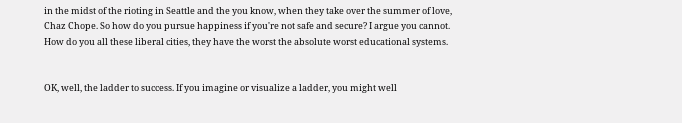in the midst of the rioting in Seattle and the you know, when they take over the summer of love, Chaz Chope. So how do you pursue happiness if you're not safe and secure? I argue you cannot. How do you all these liberal cities, they have the worst the absolute worst educational systems.


OK, well, the ladder to success. If you imagine or visualize a ladder, you might well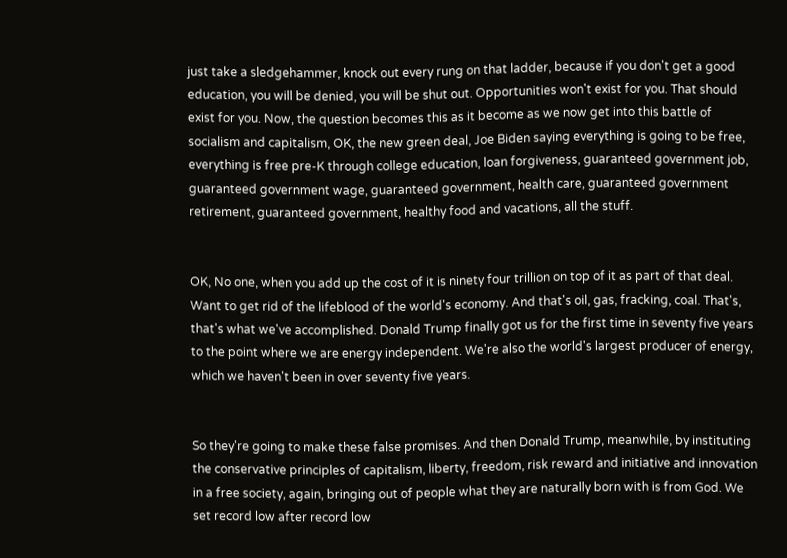just take a sledgehammer, knock out every rung on that ladder, because if you don't get a good education, you will be denied, you will be shut out. Opportunities won't exist for you. That should exist for you. Now, the question becomes this as it become as we now get into this battle of socialism and capitalism, OK, the new green deal, Joe Biden saying everything is going to be free, everything is free pre-K through college education, loan forgiveness, guaranteed government job, guaranteed government wage, guaranteed government, health care, guaranteed government retirement, guaranteed government, healthy food and vacations, all the stuff.


OK, No one, when you add up the cost of it is ninety four trillion on top of it as part of that deal. Want to get rid of the lifeblood of the world's economy. And that's oil, gas, fracking, coal. That's, that's what we've accomplished. Donald Trump finally got us for the first time in seventy five years to the point where we are energy independent. We're also the world's largest producer of energy, which we haven't been in over seventy five years.


So they're going to make these false promises. And then Donald Trump, meanwhile, by instituting the conservative principles of capitalism, liberty, freedom, risk reward and initiative and innovation in a free society, again, bringing out of people what they are naturally born with is from God. We set record low after record low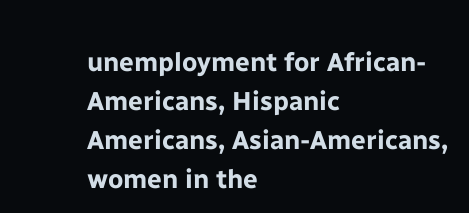unemployment for African-Americans, Hispanic Americans, Asian-Americans, women in the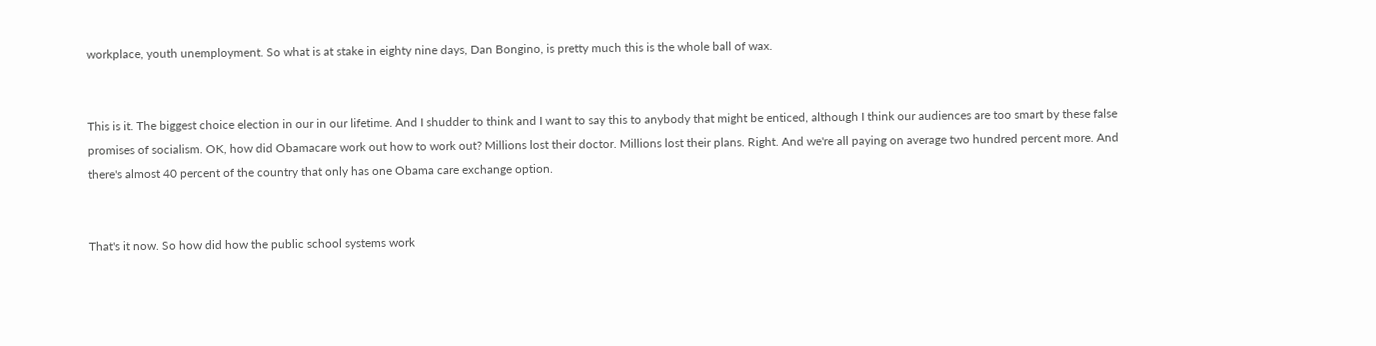workplace, youth unemployment. So what is at stake in eighty nine days, Dan Bongino, is pretty much this is the whole ball of wax.


This is it. The biggest choice election in our in our lifetime. And I shudder to think and I want to say this to anybody that might be enticed, although I think our audiences are too smart by these false promises of socialism. OK, how did Obamacare work out how to work out? Millions lost their doctor. Millions lost their plans. Right. And we're all paying on average two hundred percent more. And there's almost 40 percent of the country that only has one Obama care exchange option.


That's it now. So how did how the public school systems work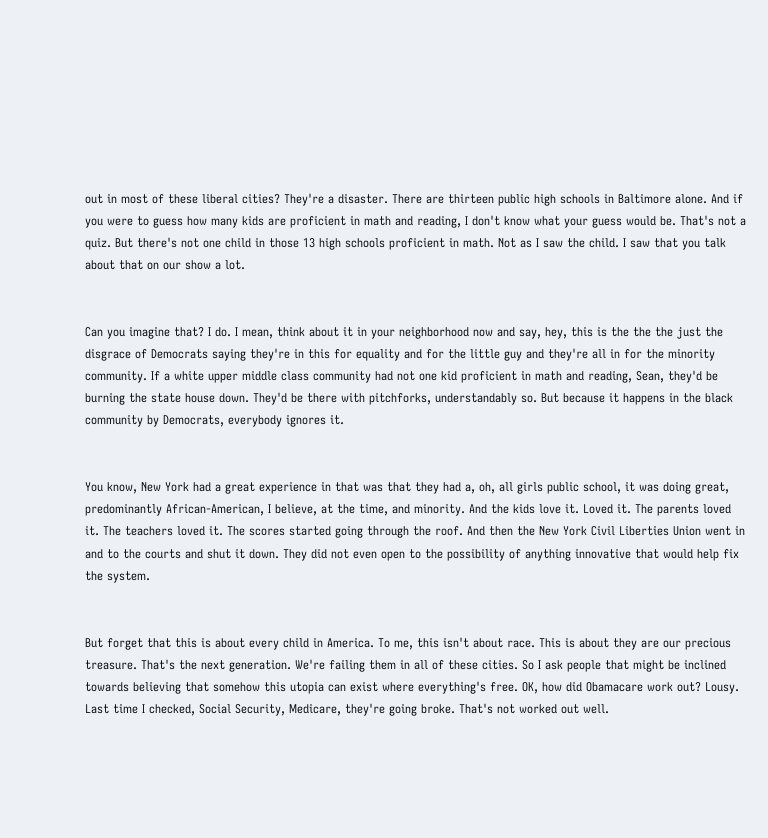out in most of these liberal cities? They're a disaster. There are thirteen public high schools in Baltimore alone. And if you were to guess how many kids are proficient in math and reading, I don't know what your guess would be. That's not a quiz. But there's not one child in those 13 high schools proficient in math. Not as I saw the child. I saw that you talk about that on our show a lot.


Can you imagine that? I do. I mean, think about it in your neighborhood now and say, hey, this is the the the just the disgrace of Democrats saying they're in this for equality and for the little guy and they're all in for the minority community. If a white upper middle class community had not one kid proficient in math and reading, Sean, they'd be burning the state house down. They'd be there with pitchforks, understandably so. But because it happens in the black community by Democrats, everybody ignores it.


You know, New York had a great experience in that was that they had a, oh, all girls public school, it was doing great, predominantly African-American, I believe, at the time, and minority. And the kids love it. Loved it. The parents loved it. The teachers loved it. The scores started going through the roof. And then the New York Civil Liberties Union went in and to the courts and shut it down. They did not even open to the possibility of anything innovative that would help fix the system.


But forget that this is about every child in America. To me, this isn't about race. This is about they are our precious treasure. That's the next generation. We're failing them in all of these cities. So I ask people that might be inclined towards believing that somehow this utopia can exist where everything's free. OK, how did Obamacare work out? Lousy. Last time I checked, Social Security, Medicare, they're going broke. That's not worked out well.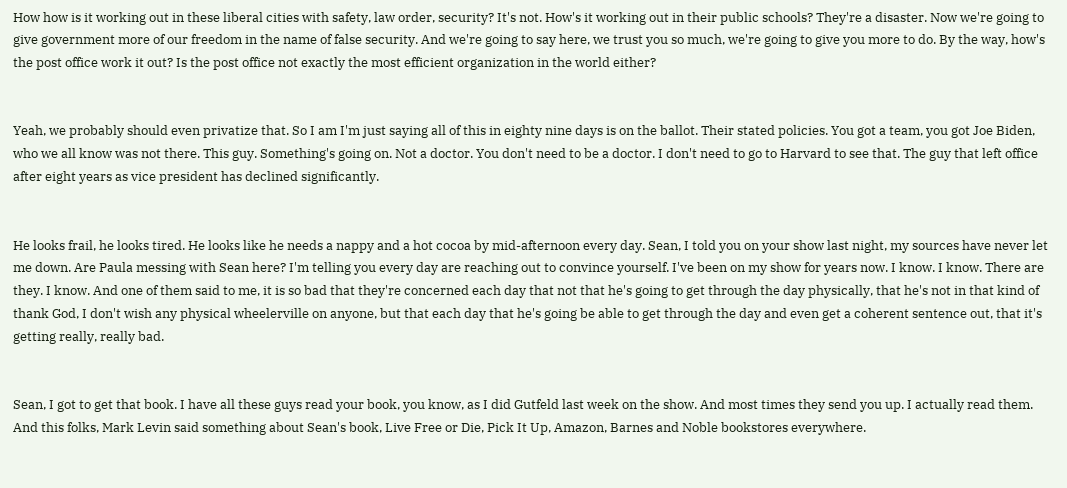How how is it working out in these liberal cities with safety, law order, security? It's not. How's it working out in their public schools? They're a disaster. Now we're going to give government more of our freedom in the name of false security. And we're going to say here, we trust you so much, we're going to give you more to do. By the way, how's the post office work it out? Is the post office not exactly the most efficient organization in the world either?


Yeah, we probably should even privatize that. So I am I'm just saying all of this in eighty nine days is on the ballot. Their stated policies. You got a team, you got Joe Biden, who we all know was not there. This guy. Something's going on. Not a doctor. You don't need to be a doctor. I don't need to go to Harvard to see that. The guy that left office after eight years as vice president has declined significantly.


He looks frail, he looks tired. He looks like he needs a nappy and a hot cocoa by mid-afternoon every day. Sean, I told you on your show last night, my sources have never let me down. Are Paula messing with Sean here? I'm telling you every day are reaching out to convince yourself. I've been on my show for years now. I know. I know. There are they. I know. And one of them said to me, it is so bad that they're concerned each day that not that he's going to get through the day physically, that he's not in that kind of thank God, I don't wish any physical wheelerville on anyone, but that each day that he's going be able to get through the day and even get a coherent sentence out, that it's getting really, really bad.


Sean, I got to get that book. I have all these guys read your book, you know, as I did Gutfeld last week on the show. And most times they send you up. I actually read them. And this folks, Mark Levin said something about Sean's book, Live Free or Die, Pick It Up, Amazon, Barnes and Noble bookstores everywhere.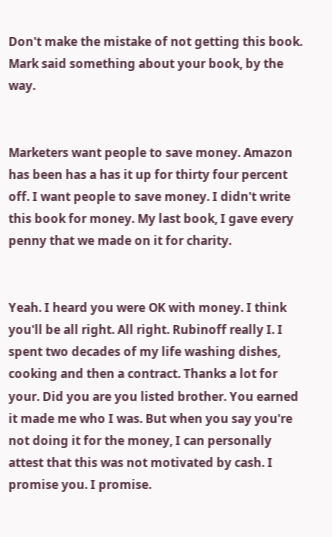Don't make the mistake of not getting this book. Mark said something about your book, by the way.


Marketers want people to save money. Amazon has been has a has it up for thirty four percent off. I want people to save money. I didn't write this book for money. My last book, I gave every penny that we made on it for charity.


Yeah. I heard you were OK with money. I think you'll be all right. All right. Rubinoff really I. I spent two decades of my life washing dishes, cooking and then a contract. Thanks a lot for your. Did you are you listed brother. You earned it made me who I was. But when you say you're not doing it for the money, I can personally attest that this was not motivated by cash. I promise you. I promise.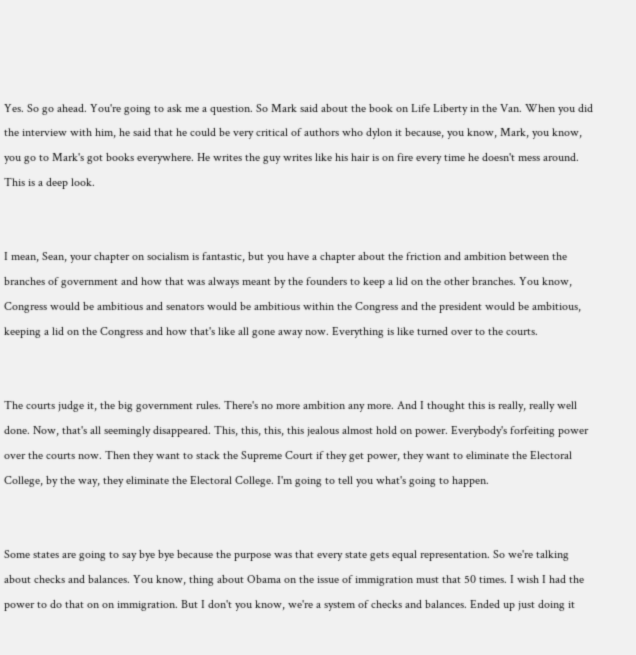Yes. So go ahead. You're going to ask me a question. So Mark said about the book on Life Liberty in the Van. When you did the interview with him, he said that he could be very critical of authors who dylon it because, you know, Mark, you know, you go to Mark's got books everywhere. He writes the guy writes like his hair is on fire every time he doesn't mess around. This is a deep look.


I mean, Sean, your chapter on socialism is fantastic, but you have a chapter about the friction and ambition between the branches of government and how that was always meant by the founders to keep a lid on the other branches. You know, Congress would be ambitious and senators would be ambitious within the Congress and the president would be ambitious, keeping a lid on the Congress and how that's like all gone away now. Everything is like turned over to the courts.


The courts judge it, the big government rules. There's no more ambition any more. And I thought this is really, really well done. Now, that's all seemingly disappeared. This, this, this, this jealous almost hold on power. Everybody's forfeiting power over the courts now. Then they want to stack the Supreme Court if they get power, they want to eliminate the Electoral College, by the way, they eliminate the Electoral College. I'm going to tell you what's going to happen.


Some states are going to say bye bye because the purpose was that every state gets equal representation. So we're talking about checks and balances. You know, thing about Obama on the issue of immigration must that 50 times. I wish I had the power to do that on on immigration. But I don't you know, we're a system of checks and balances. Ended up just doing it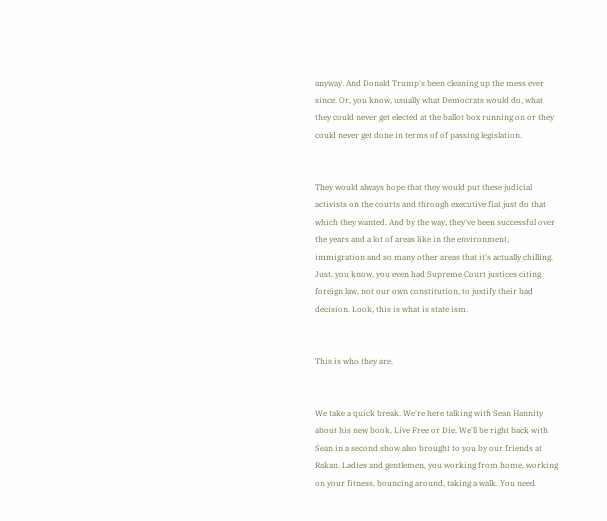anyway. And Donald Trump's been cleaning up the mess ever since. Or, you know, usually what Democrats would do, what they could never get elected at the ballot box running on or they could never get done in terms of of passing legislation.


They would always hope that they would put these judicial activists on the courts and through executive fiat just do that which they wanted. And by the way, they've been successful over the years and a lot of areas like in the environment, immigration and so many other areas that it's actually chilling. Just, you know, you even had Supreme Court justices citing foreign law, not our own constitution, to justify their bad decision. Look, this is what is state ism.


This is who they are.


We take a quick break. We're here talking with Sean Hannity about his new book, Live Free or Die. We'll be right back with Sean in a second show also brought to you by our friends at Rakan. Ladies and gentlemen, you working from home, working on your fitness, bouncing around, taking a walk. You need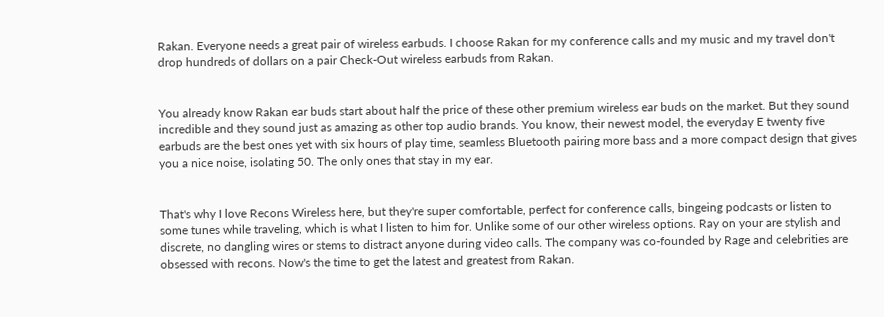Rakan. Everyone needs a great pair of wireless earbuds. I choose Rakan for my conference calls and my music and my travel don't drop hundreds of dollars on a pair Check-Out wireless earbuds from Rakan.


You already know Rakan ear buds start about half the price of these other premium wireless ear buds on the market. But they sound incredible and they sound just as amazing as other top audio brands. You know, their newest model, the everyday E twenty five earbuds are the best ones yet with six hours of play time, seamless Bluetooth pairing more bass and a more compact design that gives you a nice noise, isolating 50. The only ones that stay in my ear.


That's why I love Recons Wireless here, but they're super comfortable, perfect for conference calls, bingeing podcasts or listen to some tunes while traveling, which is what I listen to him for. Unlike some of our other wireless options. Ray on your are stylish and discrete, no dangling wires or stems to distract anyone during video calls. The company was co-founded by Rage and celebrities are obsessed with recons. Now's the time to get the latest and greatest from Rakan.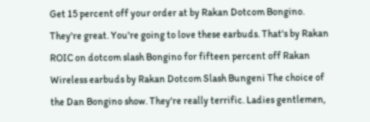Get 15 percent off your order at by Rakan Dotcom Bongino. They're great. You're going to love these earbuds. That's by Rakan ROIC on dotcom slash Bongino for fifteen percent off Rakan Wireless earbuds by Rakan Dotcom Slash Bungeni The choice of the Dan Bongino show. They're really terrific. Ladies gentlemen,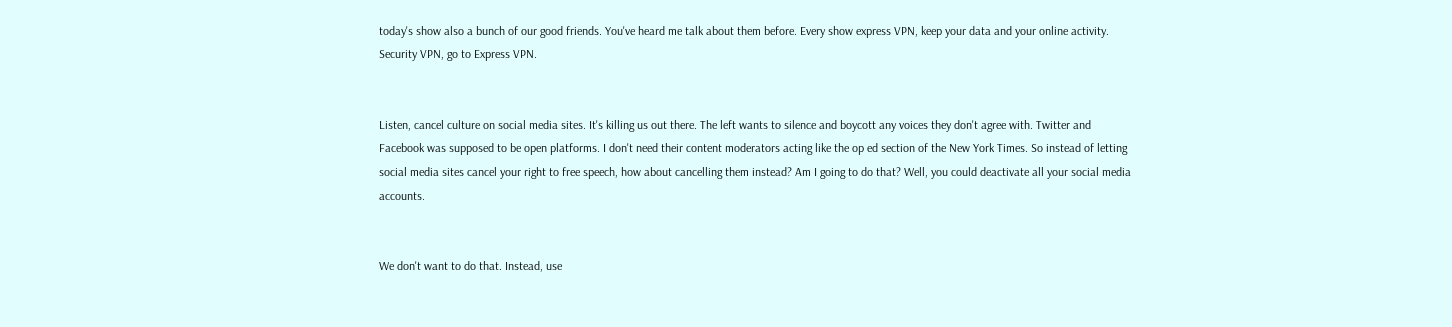today's show also a bunch of our good friends. You've heard me talk about them before. Every show express VPN, keep your data and your online activity. Security VPN, go to Express VPN.


Listen, cancel culture on social media sites. It's killing us out there. The left wants to silence and boycott any voices they don't agree with. Twitter and Facebook was supposed to be open platforms. I don't need their content moderators acting like the op ed section of the New York Times. So instead of letting social media sites cancel your right to free speech, how about cancelling them instead? Am I going to do that? Well, you could deactivate all your social media accounts.


We don't want to do that. Instead, use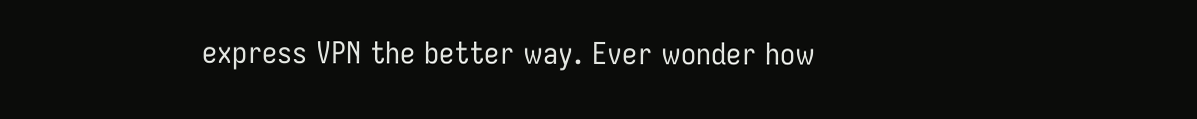express VPN the better way. Ever wonder how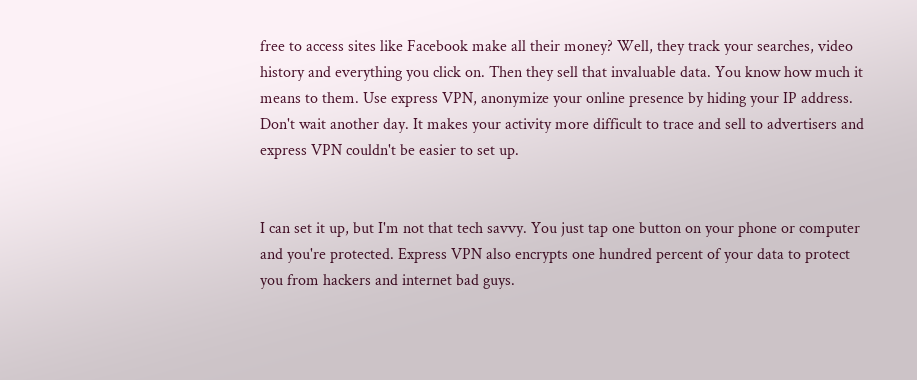free to access sites like Facebook make all their money? Well, they track your searches, video history and everything you click on. Then they sell that invaluable data. You know how much it means to them. Use express VPN, anonymize your online presence by hiding your IP address. Don't wait another day. It makes your activity more difficult to trace and sell to advertisers and express VPN couldn't be easier to set up.


I can set it up, but I'm not that tech savvy. You just tap one button on your phone or computer and you're protected. Express VPN also encrypts one hundred percent of your data to protect you from hackers and internet bad guys.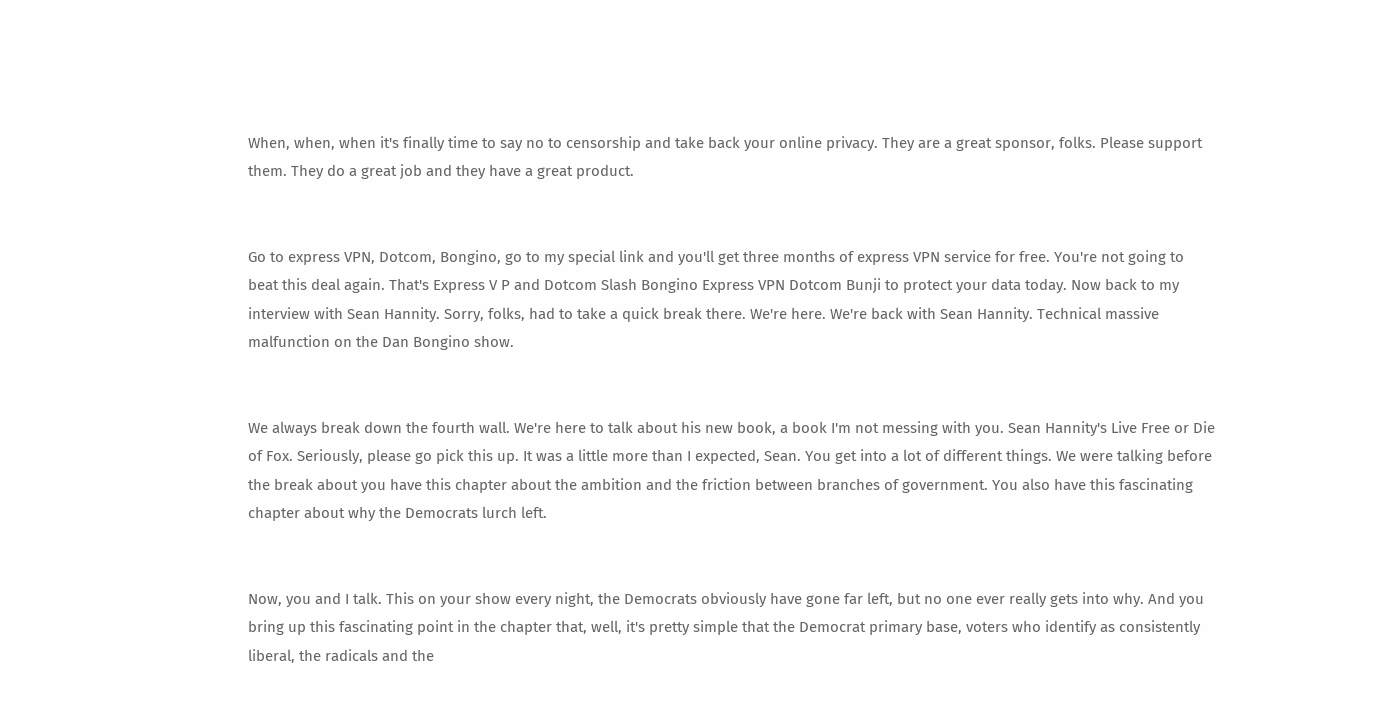When, when, when it's finally time to say no to censorship and take back your online privacy. They are a great sponsor, folks. Please support them. They do a great job and they have a great product.


Go to express VPN, Dotcom, Bongino, go to my special link and you'll get three months of express VPN service for free. You're not going to beat this deal again. That's Express V P and Dotcom Slash Bongino Express VPN Dotcom Bunji to protect your data today. Now back to my interview with Sean Hannity. Sorry, folks, had to take a quick break there. We're here. We're back with Sean Hannity. Technical massive malfunction on the Dan Bongino show.


We always break down the fourth wall. We're here to talk about his new book, a book I'm not messing with you. Sean Hannity's Live Free or Die of Fox. Seriously, please go pick this up. It was a little more than I expected, Sean. You get into a lot of different things. We were talking before the break about you have this chapter about the ambition and the friction between branches of government. You also have this fascinating chapter about why the Democrats lurch left.


Now, you and I talk. This on your show every night, the Democrats obviously have gone far left, but no one ever really gets into why. And you bring up this fascinating point in the chapter that, well, it's pretty simple that the Democrat primary base, voters who identify as consistently liberal, the radicals and the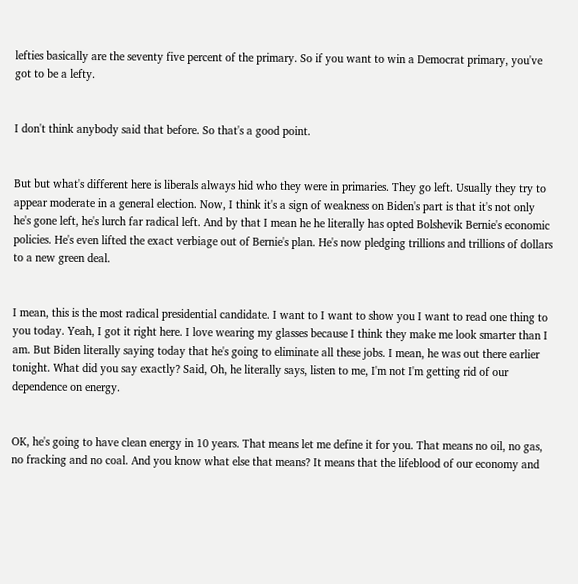lefties basically are the seventy five percent of the primary. So if you want to win a Democrat primary, you've got to be a lefty.


I don't think anybody said that before. So that's a good point.


But but what's different here is liberals always hid who they were in primaries. They go left. Usually they try to appear moderate in a general election. Now, I think it's a sign of weakness on Biden's part is that it's not only he's gone left, he's lurch far radical left. And by that I mean he he literally has opted Bolshevik Bernie's economic policies. He's even lifted the exact verbiage out of Bernie's plan. He's now pledging trillions and trillions of dollars to a new green deal.


I mean, this is the most radical presidential candidate. I want to I want to show you I want to read one thing to you today. Yeah, I got it right here. I love wearing my glasses because I think they make me look smarter than I am. But Biden literally saying today that he's going to eliminate all these jobs. I mean, he was out there earlier tonight. What did you say exactly? Said, Oh, he literally says, listen to me, I'm not I'm getting rid of our dependence on energy.


OK, he's going to have clean energy in 10 years. That means let me define it for you. That means no oil, no gas, no fracking and no coal. And you know what else that means? It means that the lifeblood of our economy and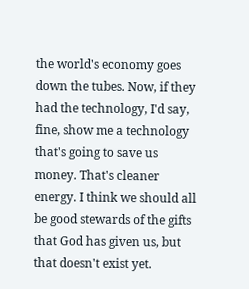the world's economy goes down the tubes. Now, if they had the technology, I'd say, fine, show me a technology that's going to save us money. That's cleaner energy. I think we should all be good stewards of the gifts that God has given us, but that doesn't exist yet.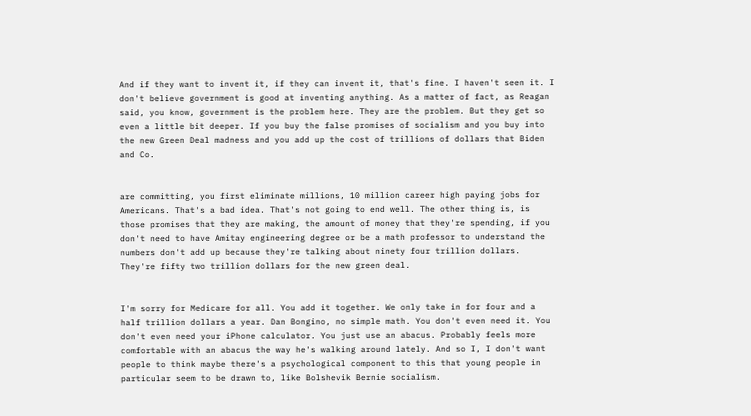And if they want to invent it, if they can invent it, that's fine. I haven't seen it. I don't believe government is good at inventing anything. As a matter of fact, as Reagan said, you know, government is the problem here. They are the problem. But they get so even a little bit deeper. If you buy the false promises of socialism and you buy into the new Green Deal madness and you add up the cost of trillions of dollars that Biden and Co.


are committing, you first eliminate millions, 10 million career high paying jobs for Americans. That's a bad idea. That's not going to end well. The other thing is, is those promises that they are making, the amount of money that they're spending, if you don't need to have Amitay engineering degree or be a math professor to understand the numbers don't add up because they're talking about ninety four trillion dollars. They're fifty two trillion dollars for the new green deal.


I'm sorry for Medicare for all. You add it together. We only take in for four and a half trillion dollars a year. Dan Bongino, no simple math. You don't even need it. You don't even need your iPhone calculator. You just use an abacus. Probably feels more comfortable with an abacus the way he's walking around lately. And so I, I don't want people to think maybe there's a psychological component to this that young people in particular seem to be drawn to, like Bolshevik Bernie socialism.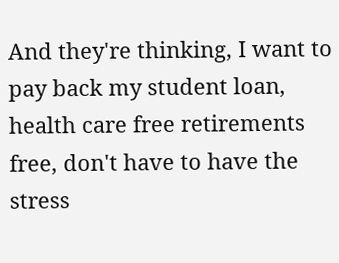And they're thinking, I want to pay back my student loan, health care free retirements free, don't have to have the stress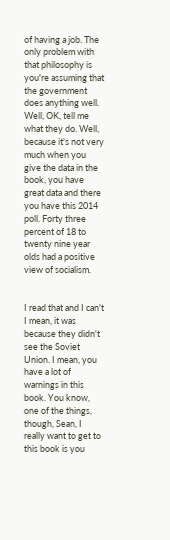of having a job. The only problem with that philosophy is you're assuming that the government does anything well. Well, OK, tell me what they do. Well, because it's not very much when you give the data in the book, you have great data and there you have this 2014 poll. Forty three percent of 18 to twenty nine year olds had a positive view of socialism.


I read that and I can't I mean, it was because they didn't see the Soviet Union. I mean, you have a lot of warnings in this book. You know, one of the things, though, Sean, I really want to get to this book is you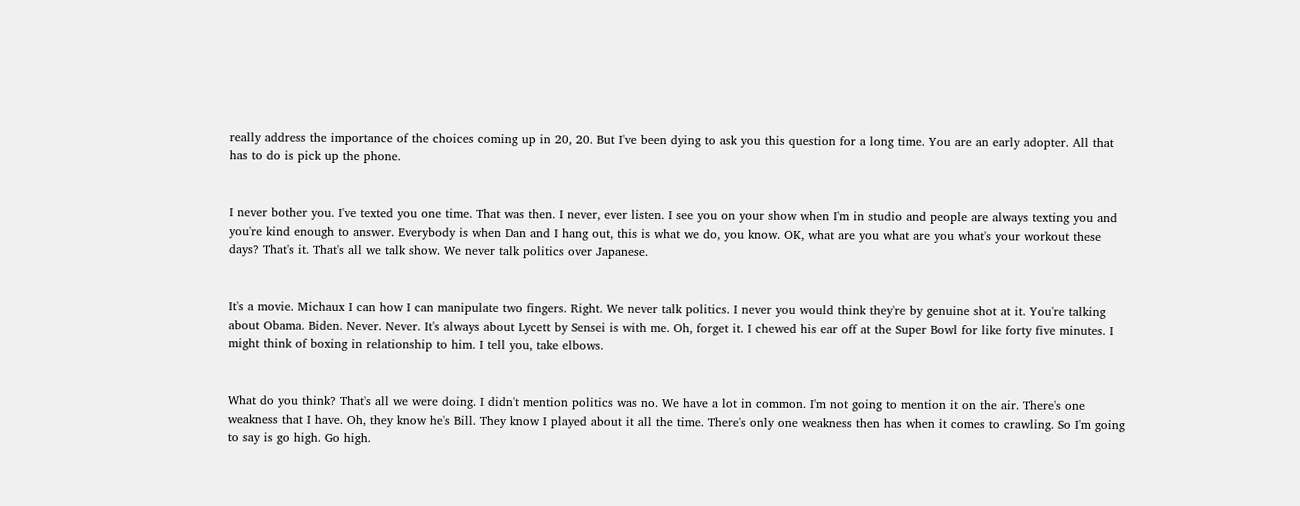really address the importance of the choices coming up in 20, 20. But I've been dying to ask you this question for a long time. You are an early adopter. All that has to do is pick up the phone.


I never bother you. I've texted you one time. That was then. I never, ever listen. I see you on your show when I'm in studio and people are always texting you and you're kind enough to answer. Everybody is when Dan and I hang out, this is what we do, you know. OK, what are you what are you what's your workout these days? That's it. That's all we talk show. We never talk politics over Japanese.


It's a movie. Michaux I can how I can manipulate two fingers. Right. We never talk politics. I never you would think they're by genuine shot at it. You're talking about Obama. Biden. Never. Never. It's always about Lycett by Sensei is with me. Oh, forget it. I chewed his ear off at the Super Bowl for like forty five minutes. I might think of boxing in relationship to him. I tell you, take elbows.


What do you think? That's all we were doing. I didn't mention politics was no. We have a lot in common. I'm not going to mention it on the air. There's one weakness that I have. Oh, they know he's Bill. They know I played about it all the time. There's only one weakness then has when it comes to crawling. So I'm going to say is go high. Go high.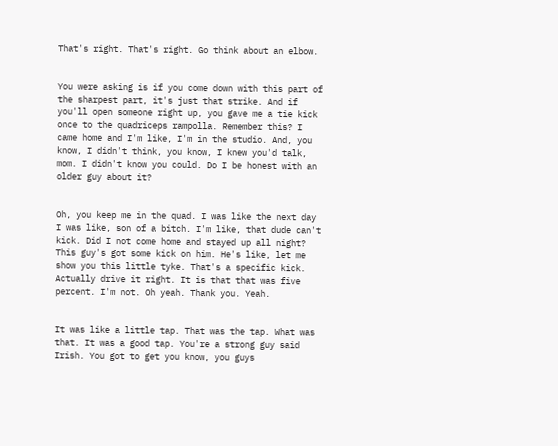That's right. That's right. Go think about an elbow.


You were asking is if you come down with this part of the sharpest part, it's just that strike. And if you'll open someone right up, you gave me a tie kick once to the quadriceps rampolla. Remember this? I came home and I'm like, I'm in the studio. And, you know, I didn't think, you know, I knew you'd talk, mom. I didn't know you could. Do I be honest with an older guy about it?


Oh, you keep me in the quad. I was like the next day I was like, son of a bitch. I'm like, that dude can't kick. Did I not come home and stayed up all night? This guy's got some kick on him. He's like, let me show you this little tyke. That's a specific kick. Actually drive it right. It is that that was five percent. I'm not. Oh yeah. Thank you. Yeah.


It was like a little tap. That was the tap. What was that. It was a good tap. You're a strong guy said Irish. You got to get you know, you guys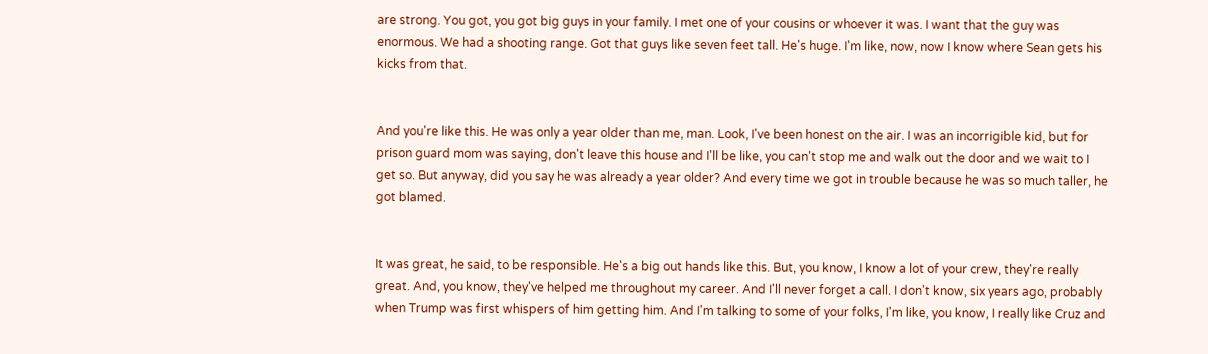are strong. You got, you got big guys in your family. I met one of your cousins or whoever it was. I want that the guy was enormous. We had a shooting range. Got that guys like seven feet tall. He's huge. I'm like, now, now I know where Sean gets his kicks from that.


And you're like this. He was only a year older than me, man. Look, I've been honest on the air. I was an incorrigible kid, but for prison guard mom was saying, don't leave this house and I'll be like, you can't stop me and walk out the door and we wait to I get so. But anyway, did you say he was already a year older? And every time we got in trouble because he was so much taller, he got blamed.


It was great, he said, to be responsible. He's a big out hands like this. But, you know, I know a lot of your crew, they're really great. And, you know, they've helped me throughout my career. And I'll never forget a call. I don't know, six years ago, probably when Trump was first whispers of him getting him. And I'm talking to some of your folks, I'm like, you know, I really like Cruz and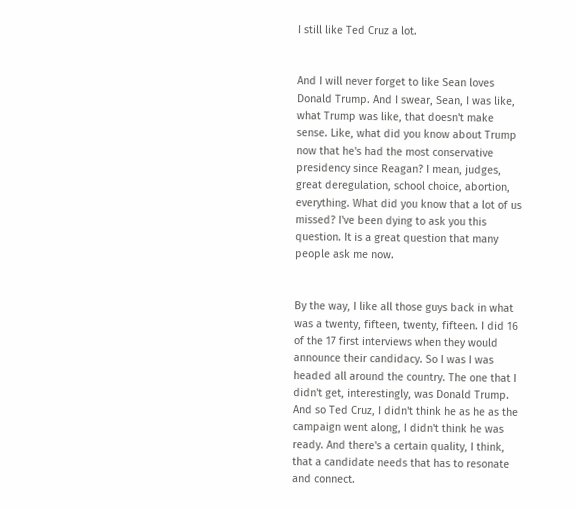I still like Ted Cruz a lot.


And I will never forget to like Sean loves Donald Trump. And I swear, Sean, I was like, what Trump was like, that doesn't make sense. Like, what did you know about Trump now that he's had the most conservative presidency since Reagan? I mean, judges, great deregulation, school choice, abortion, everything. What did you know that a lot of us missed? I've been dying to ask you this question. It is a great question that many people ask me now.


By the way, I like all those guys back in what was a twenty, fifteen, twenty, fifteen. I did 16 of the 17 first interviews when they would announce their candidacy. So I was I was headed all around the country. The one that I didn't get, interestingly, was Donald Trump. And so Ted Cruz, I didn't think he as he as the campaign went along, I didn't think he was ready. And there's a certain quality, I think, that a candidate needs that has to resonate and connect.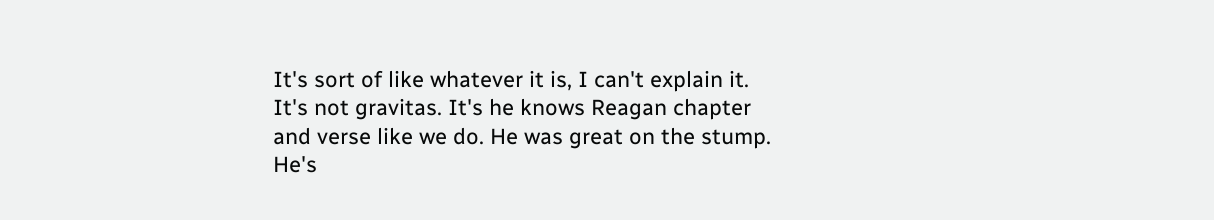It's sort of like whatever it is, I can't explain it. It's not gravitas. It's he knows Reagan chapter and verse like we do. He was great on the stump. He's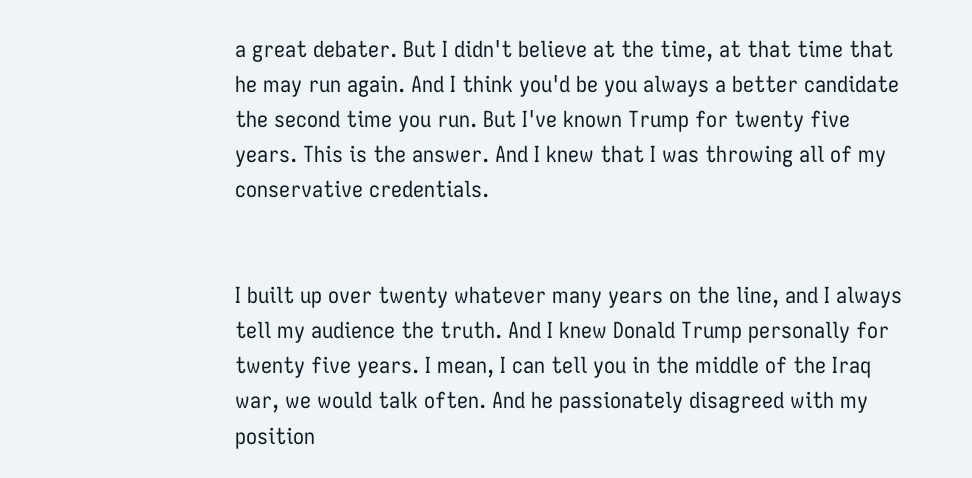a great debater. But I didn't believe at the time, at that time that he may run again. And I think you'd be you always a better candidate the second time you run. But I've known Trump for twenty five years. This is the answer. And I knew that I was throwing all of my conservative credentials.


I built up over twenty whatever many years on the line, and I always tell my audience the truth. And I knew Donald Trump personally for twenty five years. I mean, I can tell you in the middle of the Iraq war, we would talk often. And he passionately disagreed with my position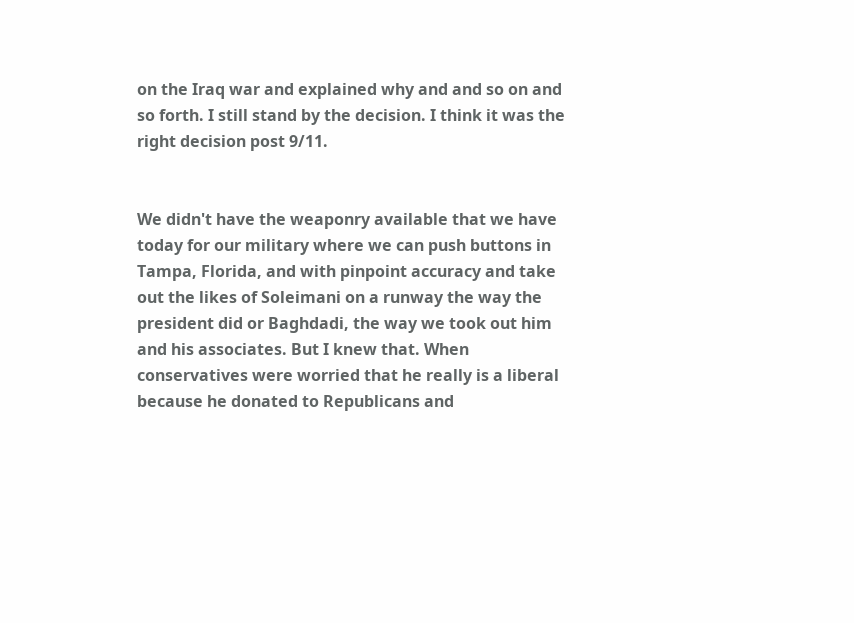on the Iraq war and explained why and and so on and so forth. I still stand by the decision. I think it was the right decision post 9/11.


We didn't have the weaponry available that we have today for our military where we can push buttons in Tampa, Florida, and with pinpoint accuracy and take out the likes of Soleimani on a runway the way the president did or Baghdadi, the way we took out him and his associates. But I knew that. When conservatives were worried that he really is a liberal because he donated to Republicans and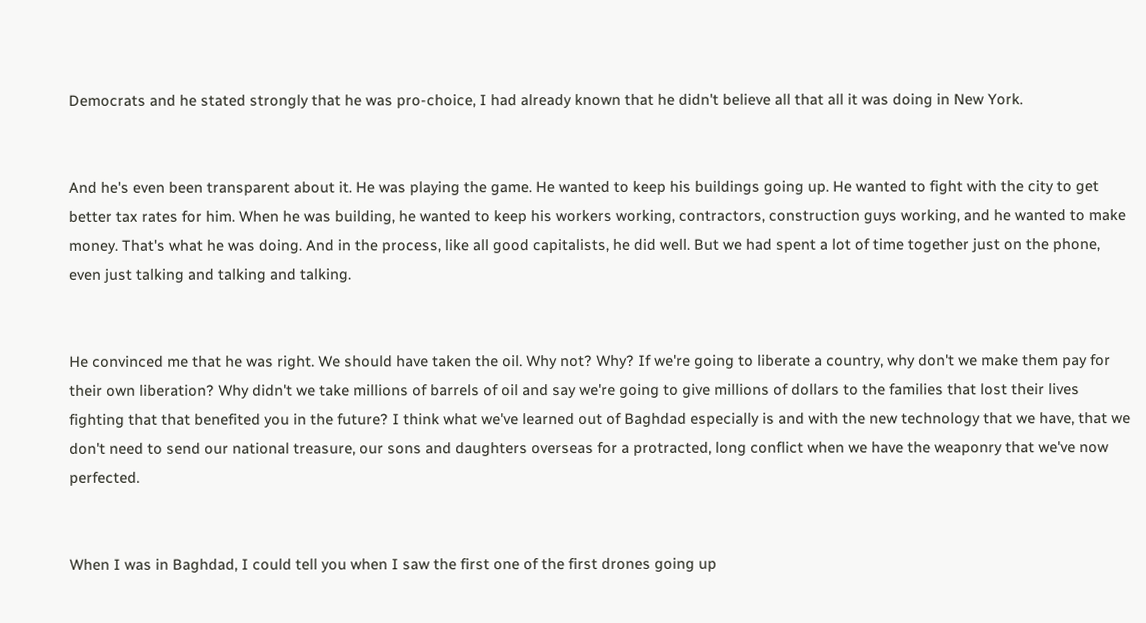Democrats and he stated strongly that he was pro-choice, I had already known that he didn't believe all that all it was doing in New York.


And he's even been transparent about it. He was playing the game. He wanted to keep his buildings going up. He wanted to fight with the city to get better tax rates for him. When he was building, he wanted to keep his workers working, contractors, construction guys working, and he wanted to make money. That's what he was doing. And in the process, like all good capitalists, he did well. But we had spent a lot of time together just on the phone, even just talking and talking and talking.


He convinced me that he was right. We should have taken the oil. Why not? Why? If we're going to liberate a country, why don't we make them pay for their own liberation? Why didn't we take millions of barrels of oil and say we're going to give millions of dollars to the families that lost their lives fighting that that benefited you in the future? I think what we've learned out of Baghdad especially is and with the new technology that we have, that we don't need to send our national treasure, our sons and daughters overseas for a protracted, long conflict when we have the weaponry that we've now perfected.


When I was in Baghdad, I could tell you when I saw the first one of the first drones going up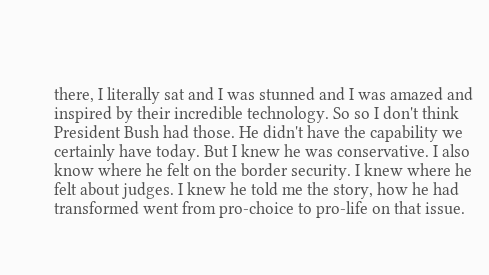there, I literally sat and I was stunned and I was amazed and inspired by their incredible technology. So so I don't think President Bush had those. He didn't have the capability we certainly have today. But I knew he was conservative. I also know where he felt on the border security. I knew where he felt about judges. I knew he told me the story, how he had transformed went from pro-choice to pro-life on that issue.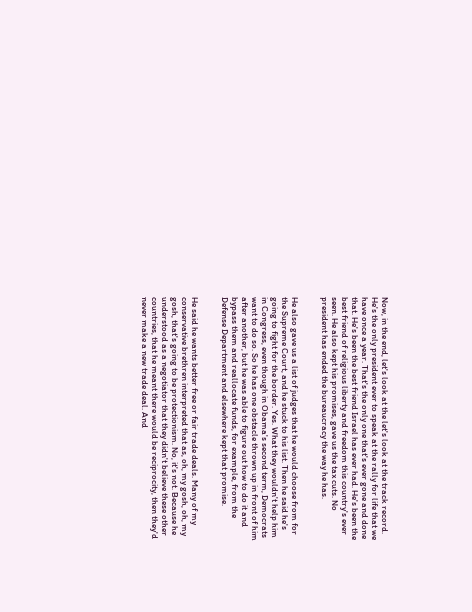Now, in the end, let's look at the let's look at the track record. He's the only president ever to speak at the rally for life that we have once a year. That's the only one that's ever gone and done that. He's been the best friend Israel has ever had. He's been the best friend of religious liberty and freedom this country's ever seen. He also kept his promises, gave us the tax cuts. No president has ended the bureaucracy the way he has.


He also gave us a list of judges that he would choose from for the Supreme Court, and he stuck to his list. Then he said he's going to fight for the border. Yes. What they wouldn't help him in Congress, even though in Obama's second term, Democrats want to do so. So he has one obstacle thrown up in front of him after another, but he was able to figure out how to do it and bypass them and reallocate funds, for example, from the Defense Department and elsewhere kept that promise.


He said he wants better free or fair trade deals. Many of my conservative brethren interpreted that as, oh, my gosh, oh, my gosh, that's going to be protectionism. No, it's not. Because he understood as a negotiator that they didn't believe these other countries, that he meant there would be reciprocity, then they'd never make a new trade deal. And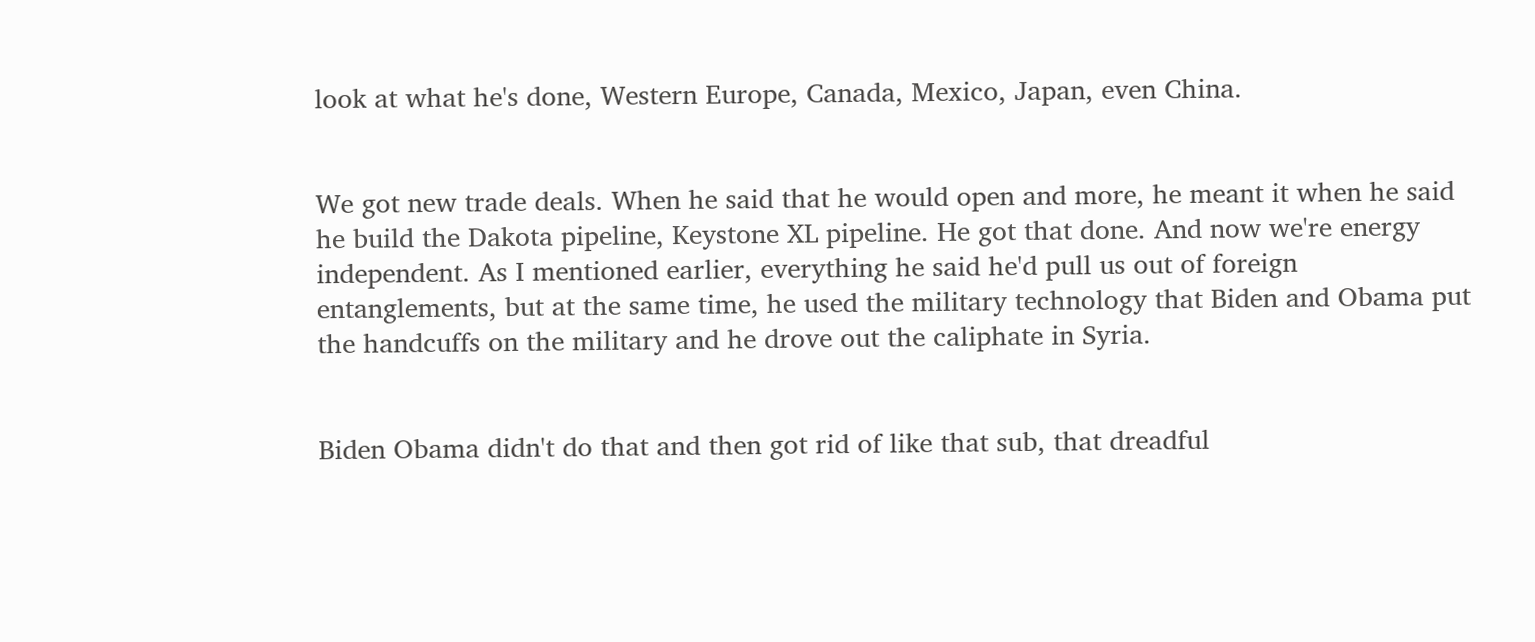look at what he's done, Western Europe, Canada, Mexico, Japan, even China.


We got new trade deals. When he said that he would open and more, he meant it when he said he build the Dakota pipeline, Keystone XL pipeline. He got that done. And now we're energy independent. As I mentioned earlier, everything he said he'd pull us out of foreign entanglements, but at the same time, he used the military technology that Biden and Obama put the handcuffs on the military and he drove out the caliphate in Syria.


Biden Obama didn't do that and then got rid of like that sub, that dreadful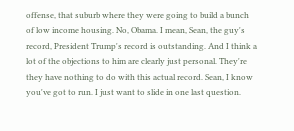offense, that suburb where they were going to build a bunch of low income housing. No, Obama. I mean, Sean, the guy's record, President Trump's record is outstanding. And I think a lot of the objections to him are clearly just personal. They're they have nothing to do with this actual record. Sean, I know you've got to run. I just want to slide in one last question.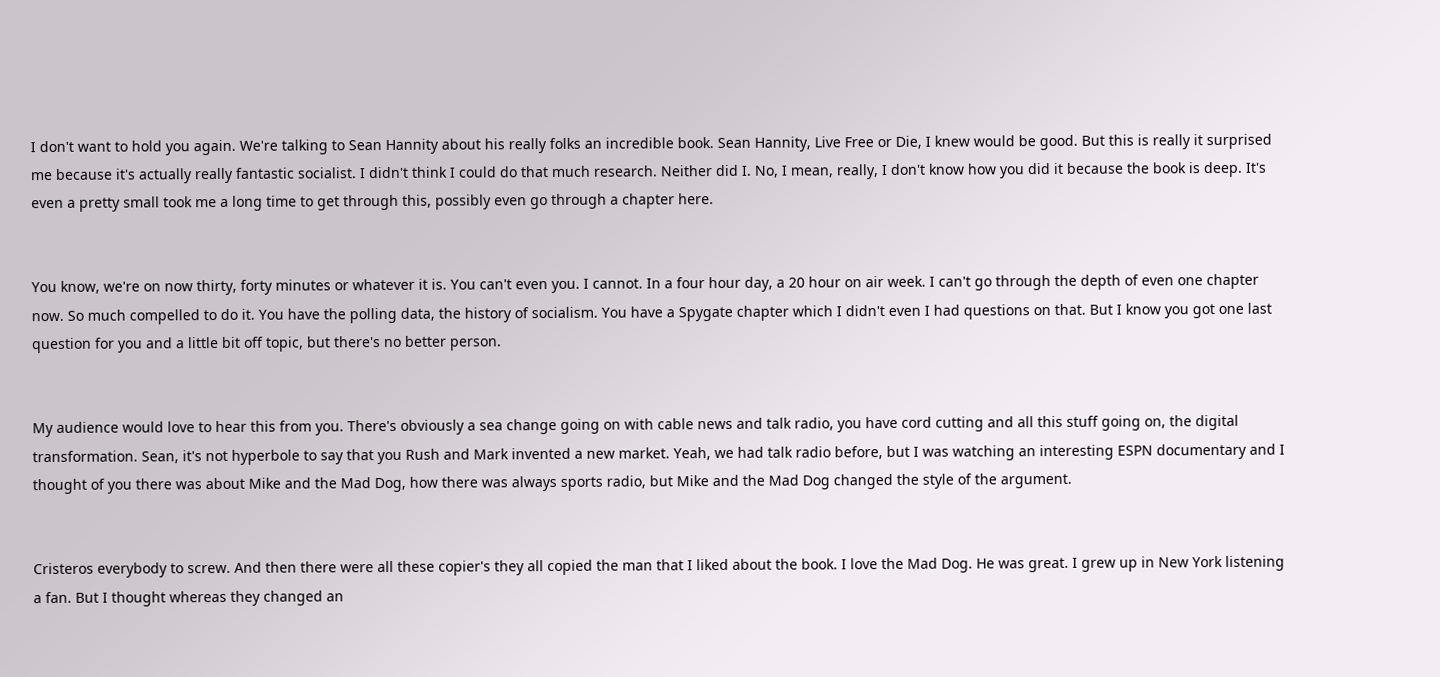I don't want to hold you again. We're talking to Sean Hannity about his really folks an incredible book. Sean Hannity, Live Free or Die, I knew would be good. But this is really it surprised me because it's actually really fantastic socialist. I didn't think I could do that much research. Neither did I. No, I mean, really, I don't know how you did it because the book is deep. It's even a pretty small took me a long time to get through this, possibly even go through a chapter here.


You know, we're on now thirty, forty minutes or whatever it is. You can't even you. I cannot. In a four hour day, a 20 hour on air week. I can't go through the depth of even one chapter now. So much compelled to do it. You have the polling data, the history of socialism. You have a Spygate chapter which I didn't even I had questions on that. But I know you got one last question for you and a little bit off topic, but there's no better person.


My audience would love to hear this from you. There's obviously a sea change going on with cable news and talk radio, you have cord cutting and all this stuff going on, the digital transformation. Sean, it's not hyperbole to say that you Rush and Mark invented a new market. Yeah, we had talk radio before, but I was watching an interesting ESPN documentary and I thought of you there was about Mike and the Mad Dog, how there was always sports radio, but Mike and the Mad Dog changed the style of the argument.


Cristeros everybody to screw. And then there were all these copier's they all copied the man that I liked about the book. I love the Mad Dog. He was great. I grew up in New York listening a fan. But I thought whereas they changed an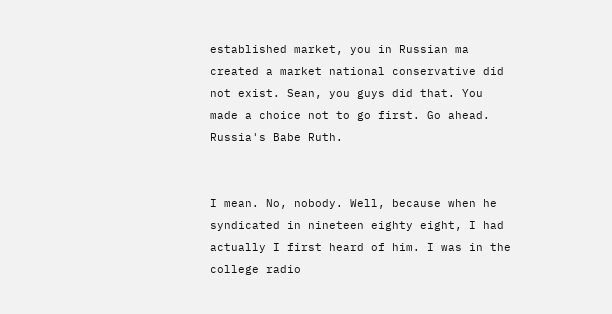established market, you in Russian ma created a market national conservative did not exist. Sean, you guys did that. You made a choice not to go first. Go ahead. Russia's Babe Ruth.


I mean. No, nobody. Well, because when he syndicated in nineteen eighty eight, I had actually I first heard of him. I was in the college radio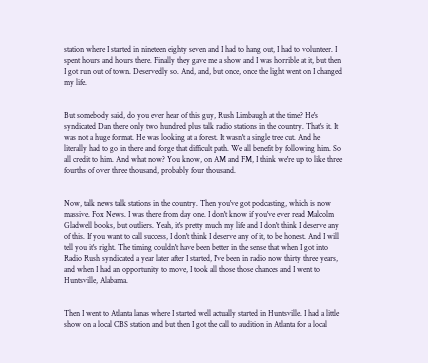station where I started in nineteen eighty seven and I had to hang out, I had to volunteer. I spent hours and hours there. Finally they gave me a show and I was horrible at it, but then I got run out of town. Deservedly so. And, and, but once, once the light went on I changed my life.


But somebody said, do you ever hear of this guy, Rush Limbaugh at the time? He's syndicated Dan there only two hundred plus talk radio stations in the country. That's it. It was not a huge format. He was looking at a forest. It wasn't a single tree cut. And he literally had to go in there and forge that difficult path. We all benefit by following him. So all credit to him. And what now? You know, on AM and FM, I think we're up to like three fourths of over three thousand, probably four thousand.


Now, talk news talk stations in the country. Then you've got podcasting, which is now massive. Fox News. I was there from day one. I don't know if you've ever read Malcolm Gladwell books, but outliers. Yeah, it's pretty much my life and I don't think I deserve any of this. If you want to call success, I don't think I deserve any of it, to be honest. And I will tell you it's right. The timing couldn't have been better in the sense that when I got into Radio Rush syndicated a year later after I started, I've been in radio now thirty three years, and when I had an opportunity to move, I took all those those chances and I went to Huntsville, Alabama.


Then I went to Atlanta lanas where I started well actually started in Huntsville. I had a little show on a local CBS station and but then I got the call to audition in Atlanta for a local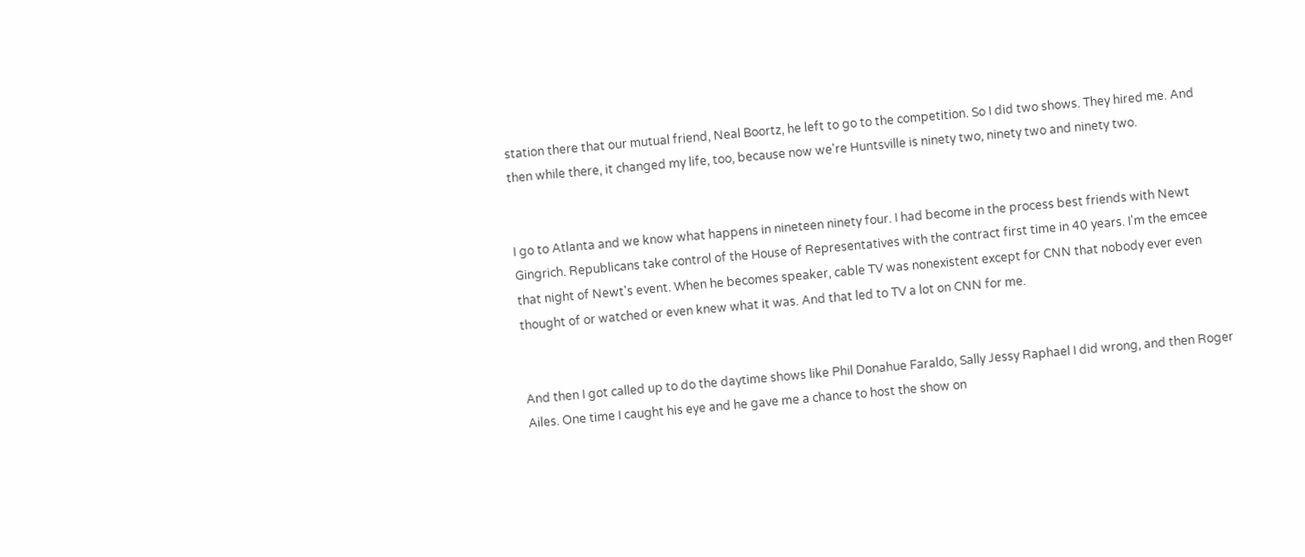station there that our mutual friend, Neal Boortz, he left to go to the competition. So I did two shows. They hired me. And then while there, it changed my life, too, because now we're Huntsville is ninety two, ninety two and ninety two.


I go to Atlanta and we know what happens in nineteen ninety four. I had become in the process best friends with Newt Gingrich. Republicans take control of the House of Representatives with the contract first time in 40 years. I'm the emcee that night of Newt's event. When he becomes speaker, cable TV was nonexistent except for CNN that nobody ever even thought of or watched or even knew what it was. And that led to TV a lot on CNN for me.


And then I got called up to do the daytime shows like Phil Donahue Faraldo, Sally Jessy Raphael I did wrong, and then Roger Ailes. One time I caught his eye and he gave me a chance to host the show on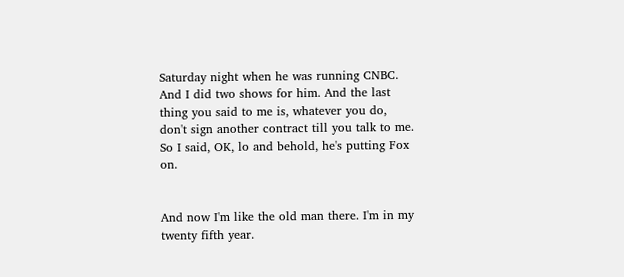Saturday night when he was running CNBC. And I did two shows for him. And the last thing you said to me is, whatever you do, don't sign another contract till you talk to me. So I said, OK, lo and behold, he's putting Fox on.


And now I'm like the old man there. I'm in my twenty fifth year.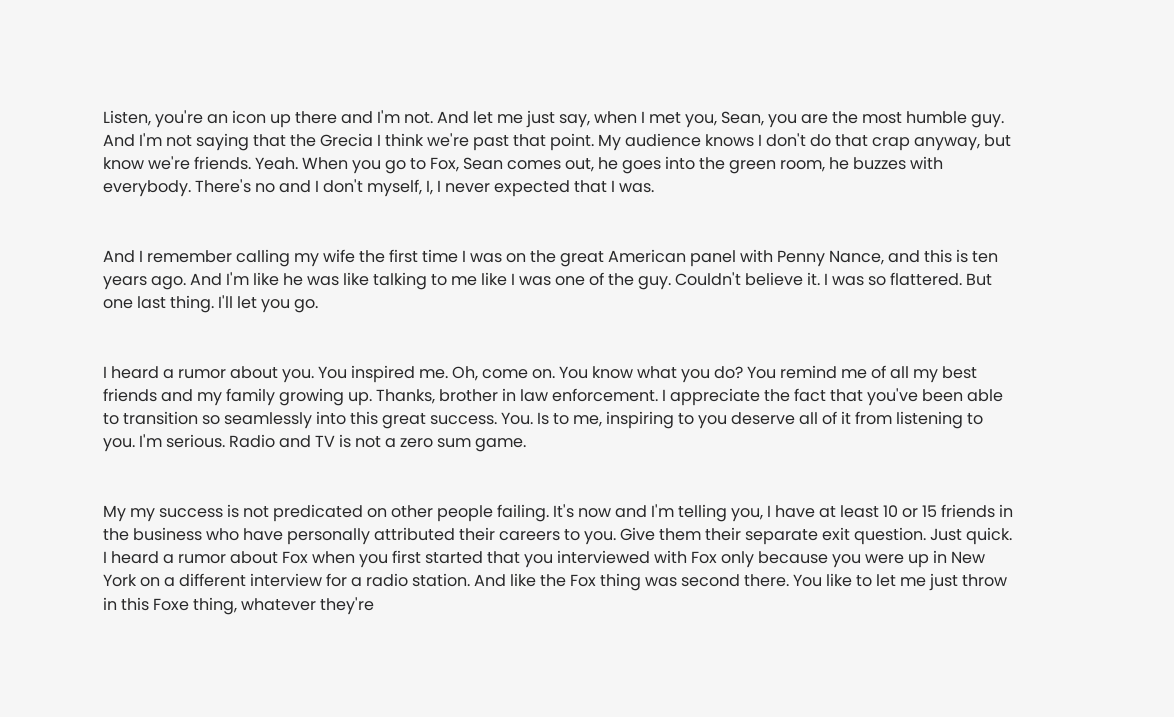Listen, you're an icon up there and I'm not. And let me just say, when I met you, Sean, you are the most humble guy. And I'm not saying that the Grecia I think we're past that point. My audience knows I don't do that crap anyway, but know we're friends. Yeah. When you go to Fox, Sean comes out, he goes into the green room, he buzzes with everybody. There's no and I don't myself, I, I never expected that I was.


And I remember calling my wife the first time I was on the great American panel with Penny Nance, and this is ten years ago. And I'm like he was like talking to me like I was one of the guy. Couldn't believe it. I was so flattered. But one last thing. I'll let you go.


I heard a rumor about you. You inspired me. Oh, come on. You know what you do? You remind me of all my best friends and my family growing up. Thanks, brother in law enforcement. I appreciate the fact that you've been able to transition so seamlessly into this great success. You. Is to me, inspiring to you deserve all of it from listening to you. I'm serious. Radio and TV is not a zero sum game.


My my success is not predicated on other people failing. It's now and I'm telling you, I have at least 10 or 15 friends in the business who have personally attributed their careers to you. Give them their separate exit question. Just quick. I heard a rumor about Fox when you first started that you interviewed with Fox only because you were up in New York on a different interview for a radio station. And like the Fox thing was second there. You like to let me just throw in this Foxe thing, whatever they're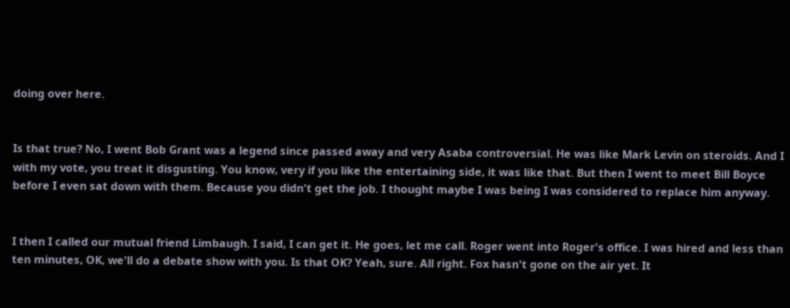doing over here.


Is that true? No, I went Bob Grant was a legend since passed away and very Asaba controversial. He was like Mark Levin on steroids. And I with my vote, you treat it disgusting. You know, very if you like the entertaining side, it was like that. But then I went to meet Bill Boyce before I even sat down with them. Because you didn't get the job. I thought maybe I was being I was considered to replace him anyway.


I then I called our mutual friend Limbaugh. I said, I can get it. He goes, let me call. Roger went into Roger's office. I was hired and less than ten minutes, OK, we'll do a debate show with you. Is that OK? Yeah, sure. All right. Fox hasn't gone on the air yet. It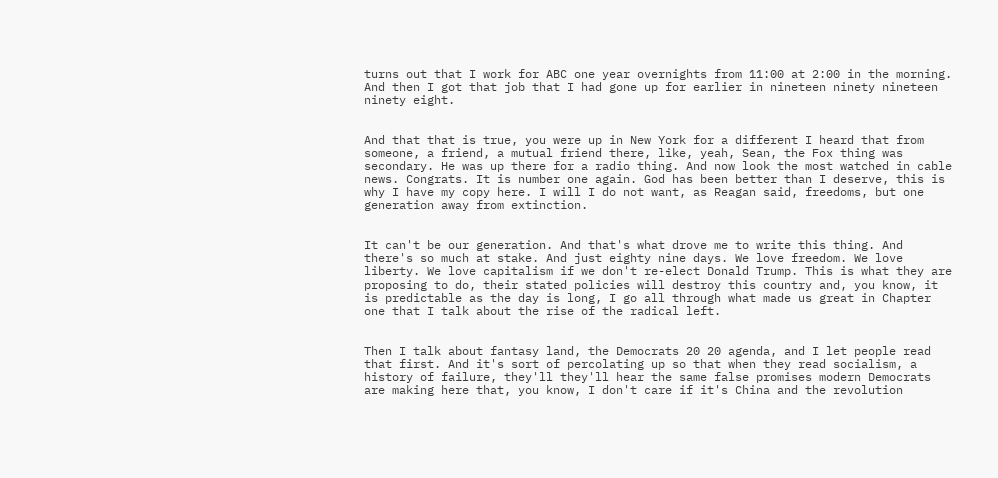turns out that I work for ABC one year overnights from 11:00 at 2:00 in the morning. And then I got that job that I had gone up for earlier in nineteen ninety nineteen ninety eight.


And that that is true, you were up in New York for a different I heard that from someone, a friend, a mutual friend there, like, yeah, Sean, the Fox thing was secondary. He was up there for a radio thing. And now look the most watched in cable news. Congrats. It is number one again. God has been better than I deserve, this is why I have my copy here. I will I do not want, as Reagan said, freedoms, but one generation away from extinction.


It can't be our generation. And that's what drove me to write this thing. And there's so much at stake. And just eighty nine days. We love freedom. We love liberty. We love capitalism if we don't re-elect Donald Trump. This is what they are proposing to do, their stated policies will destroy this country and, you know, it is predictable as the day is long, I go all through what made us great in Chapter one that I talk about the rise of the radical left.


Then I talk about fantasy land, the Democrats 20 20 agenda, and I let people read that first. And it's sort of percolating up so that when they read socialism, a history of failure, they'll they'll hear the same false promises modern Democrats are making here that, you know, I don't care if it's China and the revolution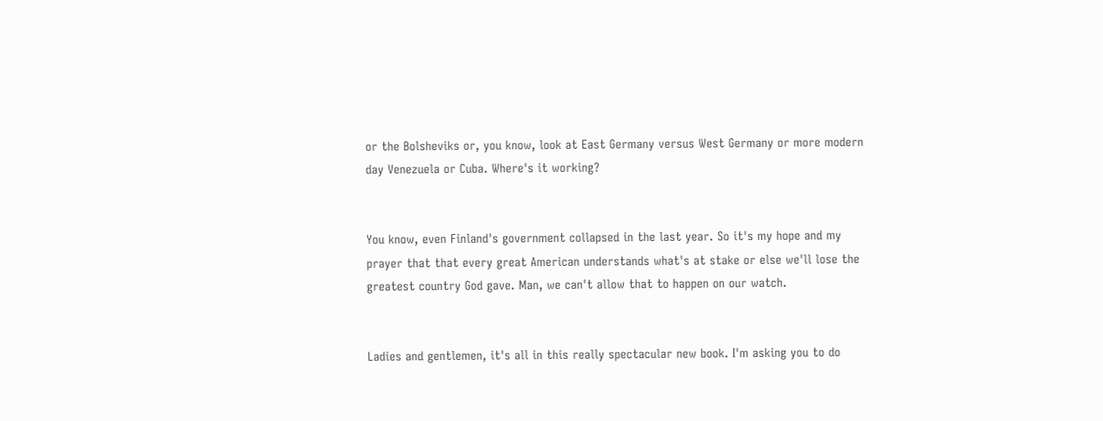or the Bolsheviks or, you know, look at East Germany versus West Germany or more modern day Venezuela or Cuba. Where's it working?


You know, even Finland's government collapsed in the last year. So it's my hope and my prayer that that every great American understands what's at stake or else we'll lose the greatest country God gave. Man, we can't allow that to happen on our watch.


Ladies and gentlemen, it's all in this really spectacular new book. I'm asking you to do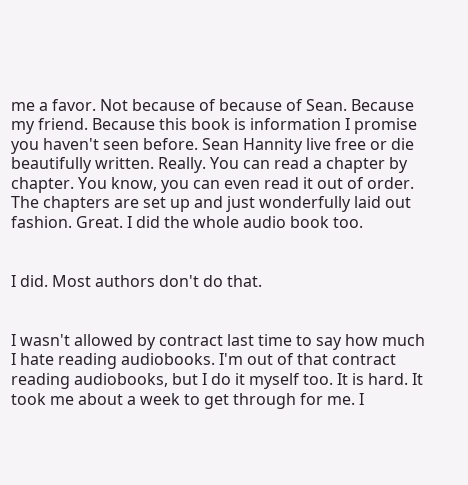me a favor. Not because of because of Sean. Because my friend. Because this book is information I promise you haven't seen before. Sean Hannity live free or die beautifully written. Really. You can read a chapter by chapter. You know, you can even read it out of order. The chapters are set up and just wonderfully laid out fashion. Great. I did the whole audio book too.


I did. Most authors don't do that.


I wasn't allowed by contract last time to say how much I hate reading audiobooks. I'm out of that contract reading audiobooks, but I do it myself too. It is hard. It took me about a week to get through for me. I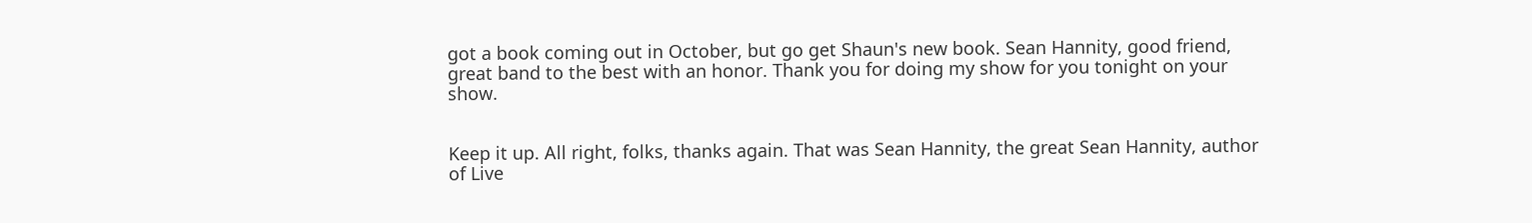got a book coming out in October, but go get Shaun's new book. Sean Hannity, good friend, great band to the best with an honor. Thank you for doing my show for you tonight on your show.


Keep it up. All right, folks, thanks again. That was Sean Hannity, the great Sean Hannity, author of Live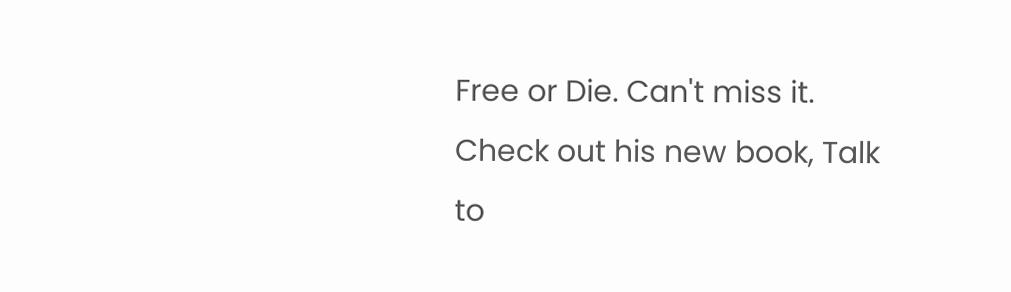Free or Die. Can't miss it. Check out his new book, Talk to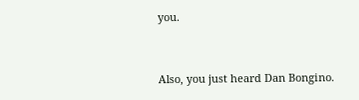you.


Also, you just heard Dan Bongino.